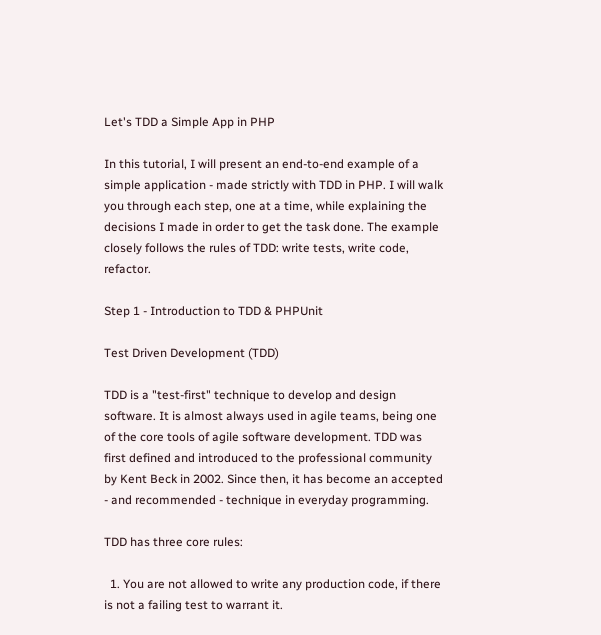Let's TDD a Simple App in PHP

In this tutorial, I will present an end-to-end example of a simple application - made strictly with TDD in PHP. I will walk you through each step, one at a time, while explaining the decisions I made in order to get the task done. The example closely follows the rules of TDD: write tests, write code, refactor.

Step 1 - Introduction to TDD & PHPUnit

Test Driven Development (TDD)

TDD is a "test-first" technique to develop and design software. It is almost always used in agile teams, being one of the core tools of agile software development. TDD was first defined and introduced to the professional community by Kent Beck in 2002. Since then, it has become an accepted - and recommended - technique in everyday programming.

TDD has three core rules:

  1. You are not allowed to write any production code, if there is not a failing test to warrant it.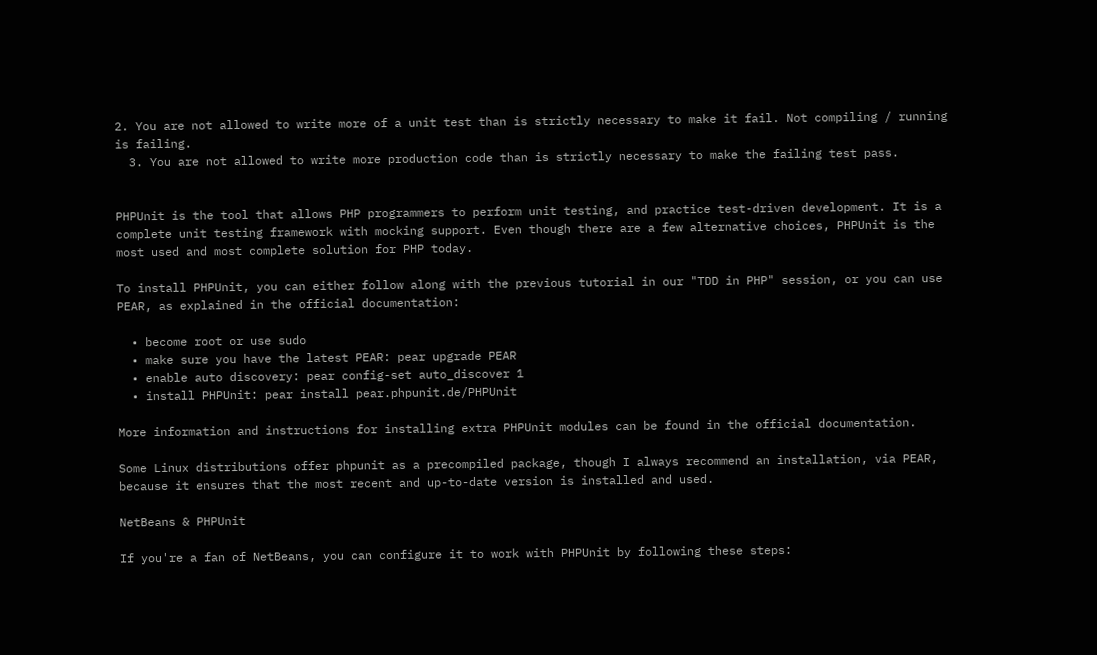2. You are not allowed to write more of a unit test than is strictly necessary to make it fail. Not compiling / running is failing.
  3. You are not allowed to write more production code than is strictly necessary to make the failing test pass.


PHPUnit is the tool that allows PHP programmers to perform unit testing, and practice test-driven development. It is a complete unit testing framework with mocking support. Even though there are a few alternative choices, PHPUnit is the most used and most complete solution for PHP today.

To install PHPUnit, you can either follow along with the previous tutorial in our "TDD in PHP" session, or you can use PEAR, as explained in the official documentation:

  • become root or use sudo
  • make sure you have the latest PEAR: pear upgrade PEAR
  • enable auto discovery: pear config-set auto_discover 1
  • install PHPUnit: pear install pear.phpunit.de/PHPUnit

More information and instructions for installing extra PHPUnit modules can be found in the official documentation.

Some Linux distributions offer phpunit as a precompiled package, though I always recommend an installation, via PEAR, because it ensures that the most recent and up-to-date version is installed and used.

NetBeans & PHPUnit

If you're a fan of NetBeans, you can configure it to work with PHPUnit by following these steps: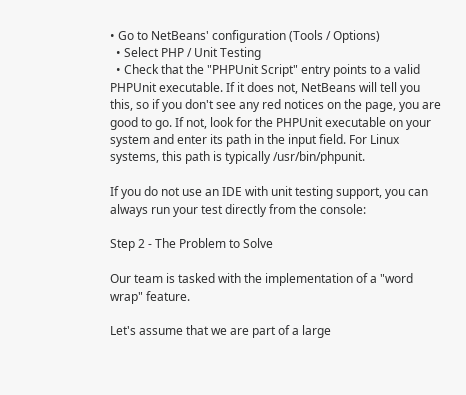• Go to NetBeans' configuration (Tools / Options)
  • Select PHP / Unit Testing
  • Check that the "PHPUnit Script" entry points to a valid PHPUnit executable. If it does not, NetBeans will tell you this, so if you don't see any red notices on the page, you are good to go. If not, look for the PHPUnit executable on your system and enter its path in the input field. For Linux systems, this path is typically /usr/bin/phpunit.

If you do not use an IDE with unit testing support, you can always run your test directly from the console:

Step 2 - The Problem to Solve

Our team is tasked with the implementation of a "word wrap" feature.

Let's assume that we are part of a large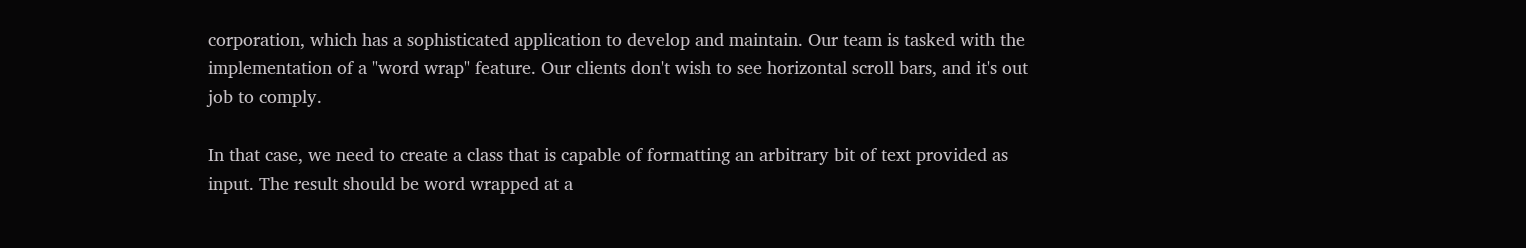corporation, which has a sophisticated application to develop and maintain. Our team is tasked with the implementation of a "word wrap" feature. Our clients don't wish to see horizontal scroll bars, and it's out job to comply.

In that case, we need to create a class that is capable of formatting an arbitrary bit of text provided as input. The result should be word wrapped at a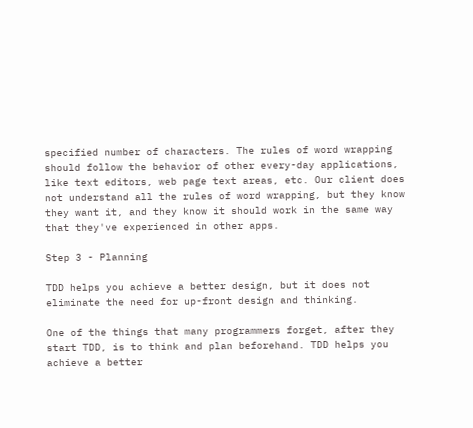specified number of characters. The rules of word wrapping should follow the behavior of other every-day applications, like text editors, web page text areas, etc. Our client does not understand all the rules of word wrapping, but they know they want it, and they know it should work in the same way that they've experienced in other apps.

Step 3 - Planning

TDD helps you achieve a better design, but it does not eliminate the need for up-front design and thinking.

One of the things that many programmers forget, after they start TDD, is to think and plan beforehand. TDD helps you achieve a better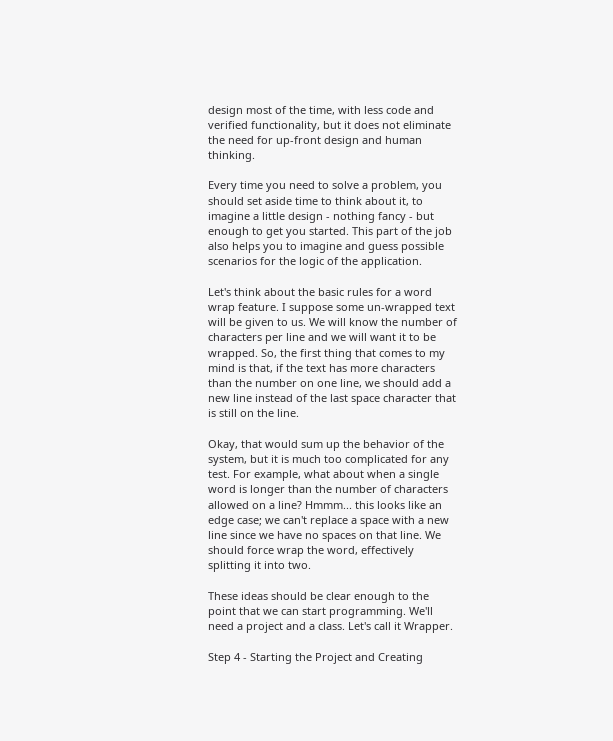design most of the time, with less code and verified functionality, but it does not eliminate the need for up-front design and human thinking.

Every time you need to solve a problem, you should set aside time to think about it, to imagine a little design - nothing fancy - but enough to get you started. This part of the job also helps you to imagine and guess possible scenarios for the logic of the application.

Let's think about the basic rules for a word wrap feature. I suppose some un-wrapped text will be given to us. We will know the number of characters per line and we will want it to be wrapped. So, the first thing that comes to my mind is that, if the text has more characters than the number on one line, we should add a new line instead of the last space character that is still on the line.

Okay, that would sum up the behavior of the system, but it is much too complicated for any test. For example, what about when a single word is longer than the number of characters allowed on a line? Hmmm... this looks like an edge case; we can't replace a space with a new line since we have no spaces on that line. We should force wrap the word, effectively splitting it into two.

These ideas should be clear enough to the point that we can start programming. We'll need a project and a class. Let's call it Wrapper.

Step 4 - Starting the Project and Creating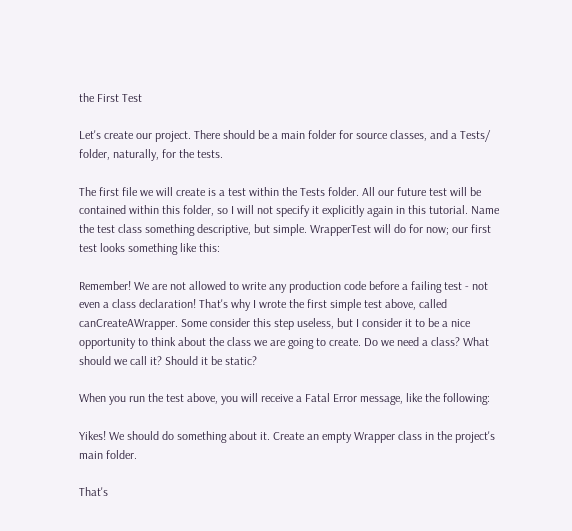the First Test

Let's create our project. There should be a main folder for source classes, and a Tests/ folder, naturally, for the tests.

The first file we will create is a test within the Tests folder. All our future test will be contained within this folder, so I will not specify it explicitly again in this tutorial. Name the test class something descriptive, but simple. WrapperTest will do for now; our first test looks something like this:

Remember! We are not allowed to write any production code before a failing test - not even a class declaration! That's why I wrote the first simple test above, called canCreateAWrapper. Some consider this step useless, but I consider it to be a nice opportunity to think about the class we are going to create. Do we need a class? What should we call it? Should it be static?

When you run the test above, you will receive a Fatal Error message, like the following:

Yikes! We should do something about it. Create an empty Wrapper class in the project's main folder.

That's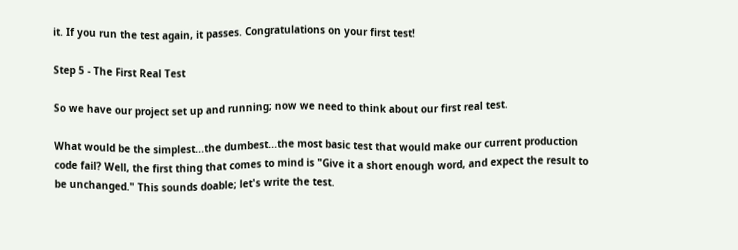it. If you run the test again, it passes. Congratulations on your first test!

Step 5 - The First Real Test

So we have our project set up and running; now we need to think about our first real test.

What would be the simplest...the dumbest...the most basic test that would make our current production code fail? Well, the first thing that comes to mind is "Give it a short enough word, and expect the result to be unchanged." This sounds doable; let's write the test.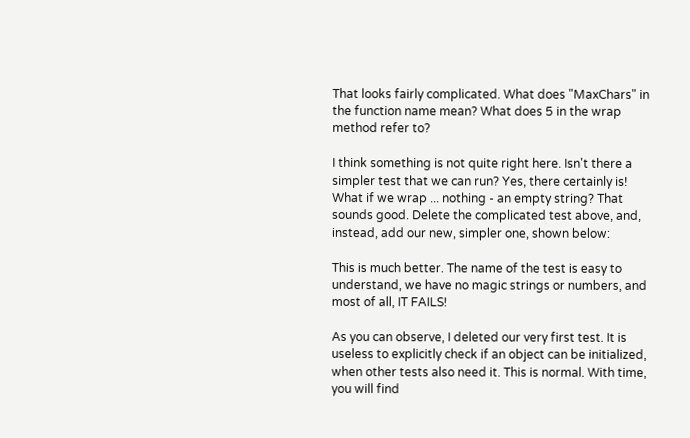That looks fairly complicated. What does "MaxChars" in the function name mean? What does 5 in the wrap method refer to?

I think something is not quite right here. Isn't there a simpler test that we can run? Yes, there certainly is! What if we wrap ... nothing - an empty string? That sounds good. Delete the complicated test above, and, instead, add our new, simpler one, shown below:

This is much better. The name of the test is easy to understand, we have no magic strings or numbers, and most of all, IT FAILS!

As you can observe, I deleted our very first test. It is useless to explicitly check if an object can be initialized, when other tests also need it. This is normal. With time, you will find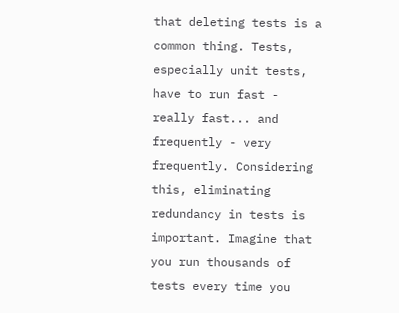that deleting tests is a common thing. Tests, especially unit tests, have to run fast - really fast... and frequently - very frequently. Considering this, eliminating redundancy in tests is important. Imagine that you run thousands of tests every time you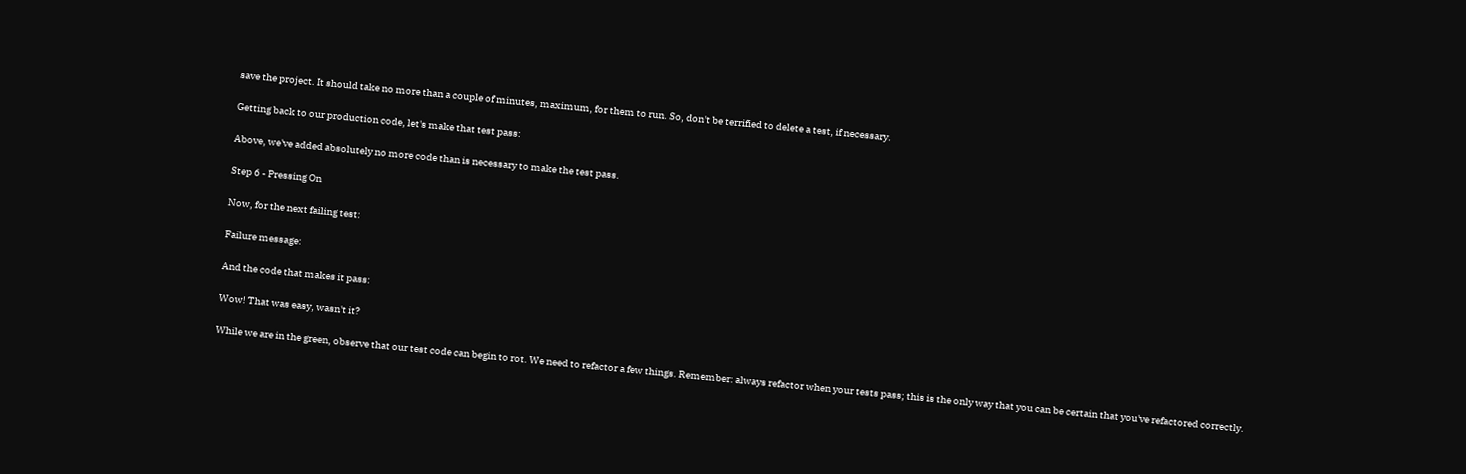save the project. It should take no more than a couple of minutes, maximum, for them to run. So, don't be terrified to delete a test, if necessary.

Getting back to our production code, let's make that test pass:

Above, we've added absolutely no more code than is necessary to make the test pass.

Step 6 - Pressing On

Now, for the next failing test:

Failure message:

And the code that makes it pass:

Wow! That was easy, wasn't it?

While we are in the green, observe that our test code can begin to rot. We need to refactor a few things. Remember: always refactor when your tests pass; this is the only way that you can be certain that you've refactored correctly.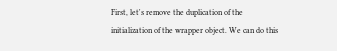First, let's remove the duplication of the initialization of the wrapper object. We can do this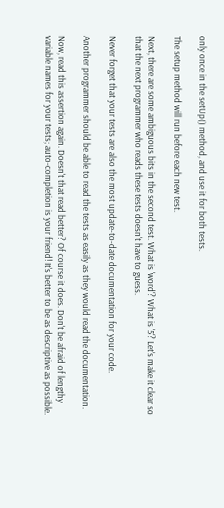only once in the setUp() method, and use it for both tests.

The setup method will run before each new test.

Next, there are some ambiguous bits in the second test. What is 'word'? What is '5'? Let's make it clear so that the next programmer who reads these tests doesn't have to guess.

Never forget that your tests are also the most update-to-date documentation for your code.

Another programmer should be able to read the tests as easily as they would read the documentation.

Now, read this assertion again. Doesn't that read better? Of course it does. Don't be afraid of lengthy variable names for your tests; auto-completion is your friend! It's better to be as descriptive as possible.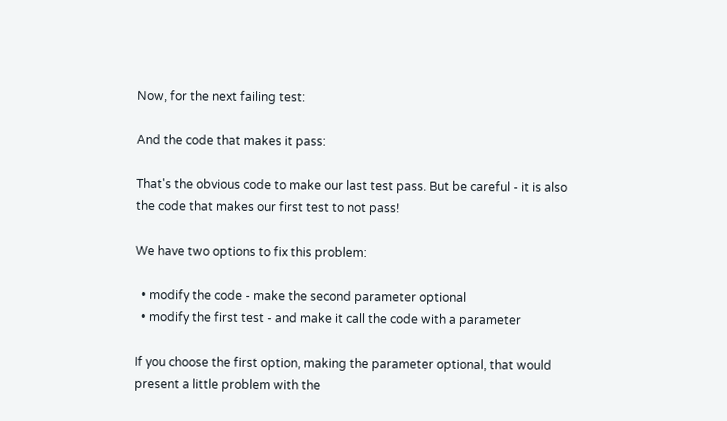Now, for the next failing test:

And the code that makes it pass:

That's the obvious code to make our last test pass. But be careful - it is also the code that makes our first test to not pass!

We have two options to fix this problem:

  • modify the code - make the second parameter optional
  • modify the first test - and make it call the code with a parameter

If you choose the first option, making the parameter optional, that would present a little problem with the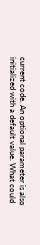current code. An optional parameter is also initialized with a default value. What could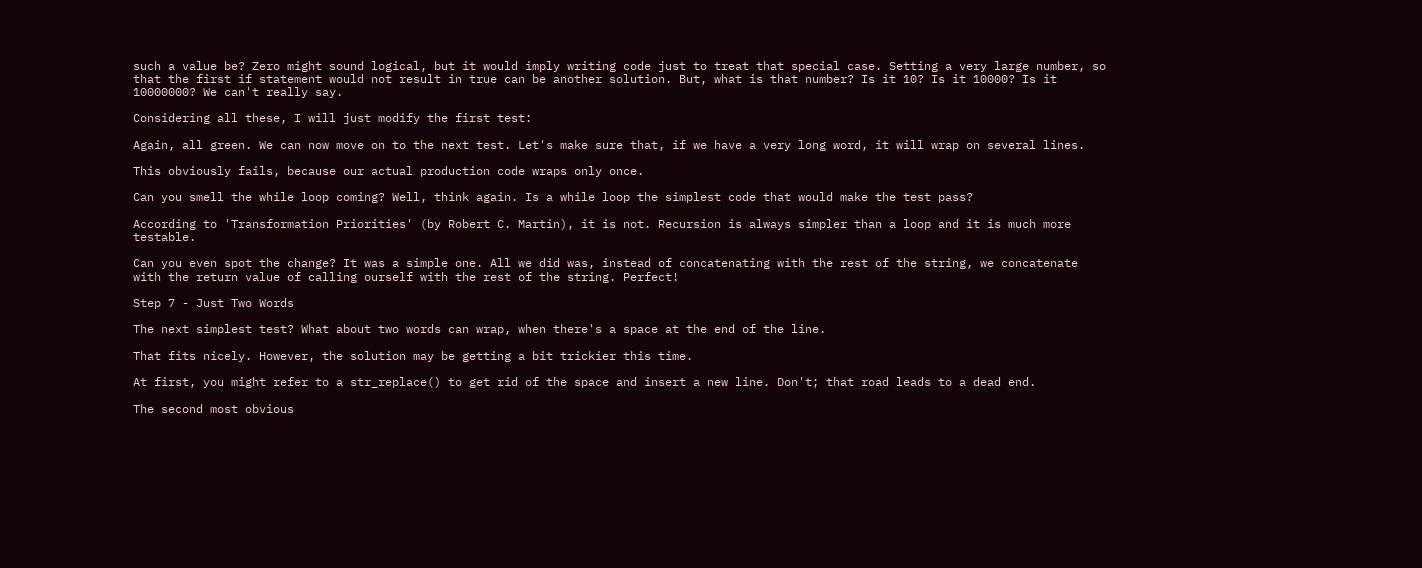such a value be? Zero might sound logical, but it would imply writing code just to treat that special case. Setting a very large number, so that the first if statement would not result in true can be another solution. But, what is that number? Is it 10? Is it 10000? Is it 10000000? We can't really say.

Considering all these, I will just modify the first test:

Again, all green. We can now move on to the next test. Let's make sure that, if we have a very long word, it will wrap on several lines.

This obviously fails, because our actual production code wraps only once.

Can you smell the while loop coming? Well, think again. Is a while loop the simplest code that would make the test pass?

According to 'Transformation Priorities' (by Robert C. Martin), it is not. Recursion is always simpler than a loop and it is much more testable.

Can you even spot the change? It was a simple one. All we did was, instead of concatenating with the rest of the string, we concatenate with the return value of calling ourself with the rest of the string. Perfect!

Step 7 - Just Two Words

The next simplest test? What about two words can wrap, when there's a space at the end of the line.

That fits nicely. However, the solution may be getting a bit trickier this time.

At first, you might refer to a str_replace() to get rid of the space and insert a new line. Don't; that road leads to a dead end.

The second most obvious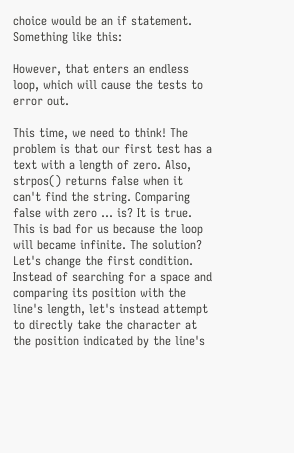choice would be an if statement. Something like this:

However, that enters an endless loop, which will cause the tests to error out.

This time, we need to think! The problem is that our first test has a text with a length of zero. Also, strpos() returns false when it can't find the string. Comparing false with zero ... is? It is true. This is bad for us because the loop will became infinite. The solution? Let's change the first condition. Instead of searching for a space and comparing its position with the line's length, let's instead attempt to directly take the character at the position indicated by the line's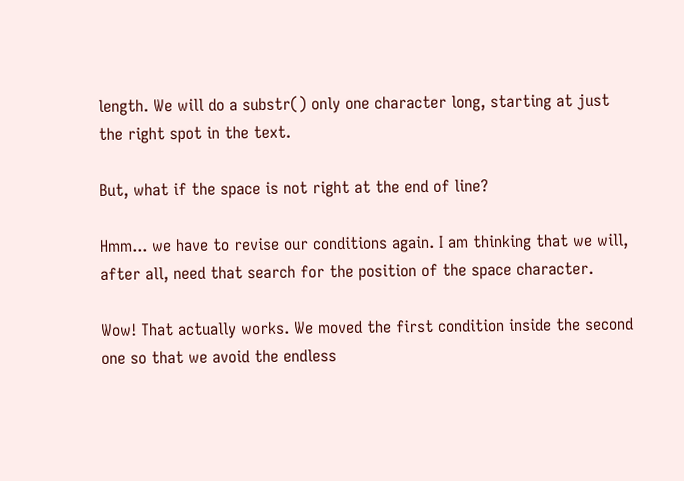length. We will do a substr() only one character long, starting at just the right spot in the text.

But, what if the space is not right at the end of line?

Hmm... we have to revise our conditions again. I am thinking that we will, after all, need that search for the position of the space character.

Wow! That actually works. We moved the first condition inside the second one so that we avoid the endless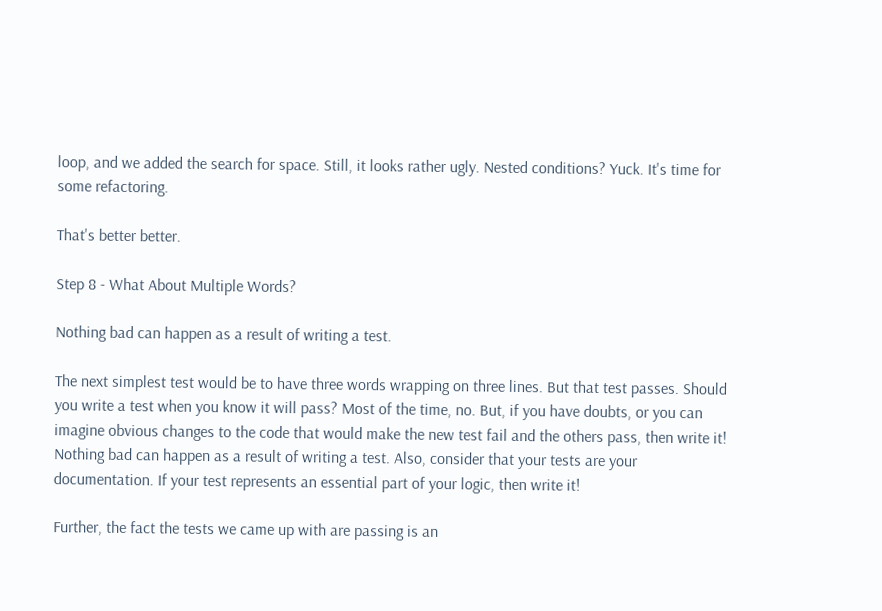loop, and we added the search for space. Still, it looks rather ugly. Nested conditions? Yuck. It's time for some refactoring.

That's better better.

Step 8 - What About Multiple Words?

Nothing bad can happen as a result of writing a test.

The next simplest test would be to have three words wrapping on three lines. But that test passes. Should you write a test when you know it will pass? Most of the time, no. But, if you have doubts, or you can imagine obvious changes to the code that would make the new test fail and the others pass, then write it! Nothing bad can happen as a result of writing a test. Also, consider that your tests are your documentation. If your test represents an essential part of your logic, then write it!

Further, the fact the tests we came up with are passing is an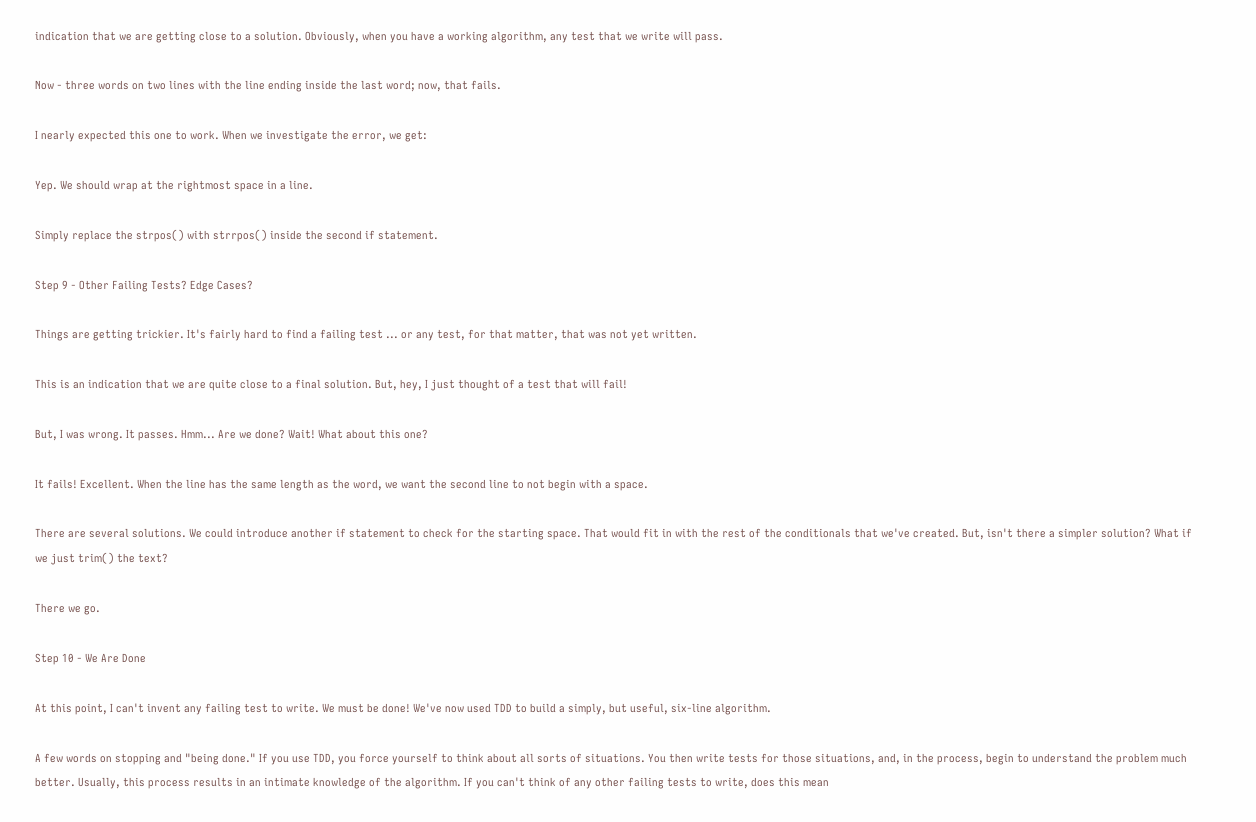indication that we are getting close to a solution. Obviously, when you have a working algorithm, any test that we write will pass.

Now - three words on two lines with the line ending inside the last word; now, that fails.

I nearly expected this one to work. When we investigate the error, we get:

Yep. We should wrap at the rightmost space in a line.

Simply replace the strpos() with strrpos() inside the second if statement.

Step 9 - Other Failing Tests? Edge Cases?

Things are getting trickier. It's fairly hard to find a failing test ... or any test, for that matter, that was not yet written.

This is an indication that we are quite close to a final solution. But, hey, I just thought of a test that will fail!

But, I was wrong. It passes. Hmm... Are we done? Wait! What about this one?

It fails! Excellent. When the line has the same length as the word, we want the second line to not begin with a space.

There are several solutions. We could introduce another if statement to check for the starting space. That would fit in with the rest of the conditionals that we've created. But, isn't there a simpler solution? What if we just trim() the text?

There we go.

Step 10 - We Are Done

At this point, I can't invent any failing test to write. We must be done! We've now used TDD to build a simply, but useful, six-line algorithm.

A few words on stopping and "being done." If you use TDD, you force yourself to think about all sorts of situations. You then write tests for those situations, and, in the process, begin to understand the problem much better. Usually, this process results in an intimate knowledge of the algorithm. If you can't think of any other failing tests to write, does this mean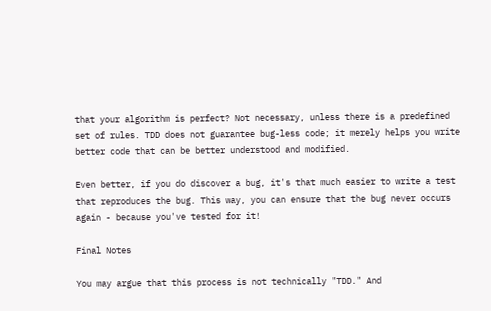that your algorithm is perfect? Not necessary, unless there is a predefined set of rules. TDD does not guarantee bug-less code; it merely helps you write better code that can be better understood and modified.

Even better, if you do discover a bug, it's that much easier to write a test that reproduces the bug. This way, you can ensure that the bug never occurs again - because you've tested for it!

Final Notes

You may argue that this process is not technically "TDD." And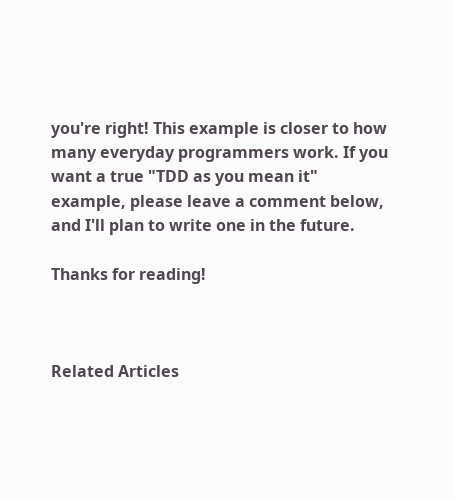you're right! This example is closer to how many everyday programmers work. If you want a true "TDD as you mean it" example, please leave a comment below, and I'll plan to write one in the future.

Thanks for reading!



Related Articles